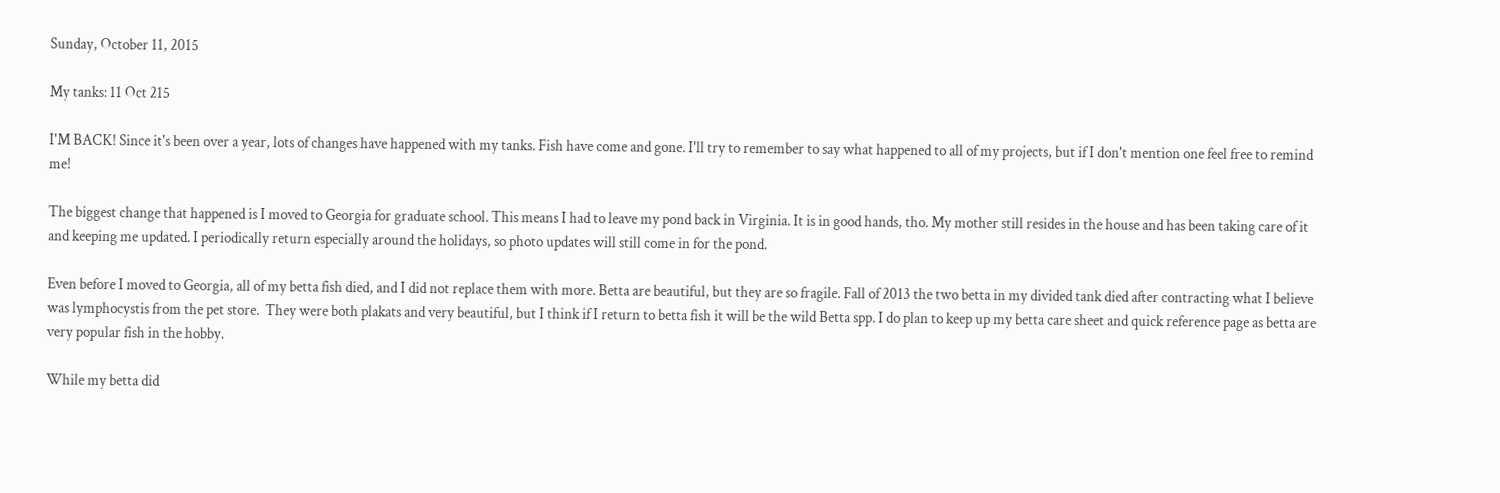Sunday, October 11, 2015

My tanks: 11 Oct 215

I'M BACK! Since it's been over a year, lots of changes have happened with my tanks. Fish have come and gone. I'll try to remember to say what happened to all of my projects, but if I don't mention one feel free to remind me!

The biggest change that happened is I moved to Georgia for graduate school. This means I had to leave my pond back in Virginia. It is in good hands, tho. My mother still resides in the house and has been taking care of it and keeping me updated. I periodically return especially around the holidays, so photo updates will still come in for the pond.

Even before I moved to Georgia, all of my betta fish died, and I did not replace them with more. Betta are beautiful, but they are so fragile. Fall of 2013 the two betta in my divided tank died after contracting what I believe was lymphocystis from the pet store.  They were both plakats and very beautiful, but I think if I return to betta fish it will be the wild Betta spp. I do plan to keep up my betta care sheet and quick reference page as betta are very popular fish in the hobby.

While my betta did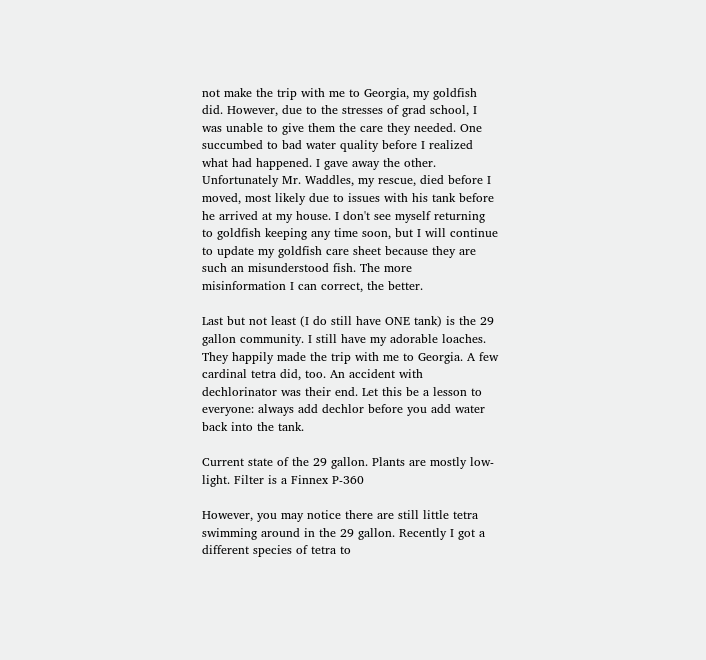not make the trip with me to Georgia, my goldfish did. However, due to the stresses of grad school, I was unable to give them the care they needed. One succumbed to bad water quality before I realized what had happened. I gave away the other. Unfortunately Mr. Waddles, my rescue, died before I moved, most likely due to issues with his tank before he arrived at my house. I don't see myself returning to goldfish keeping any time soon, but I will continue to update my goldfish care sheet because they are such an misunderstood fish. The more misinformation I can correct, the better.

Last but not least (I do still have ONE tank) is the 29 gallon community. I still have my adorable loaches. They happily made the trip with me to Georgia. A few cardinal tetra did, too. An accident with dechlorinator was their end. Let this be a lesson to everyone: always add dechlor before you add water back into the tank.

Current state of the 29 gallon. Plants are mostly low-light. Filter is a Finnex P-360

However, you may notice there are still little tetra swimming around in the 29 gallon. Recently I got a different species of tetra to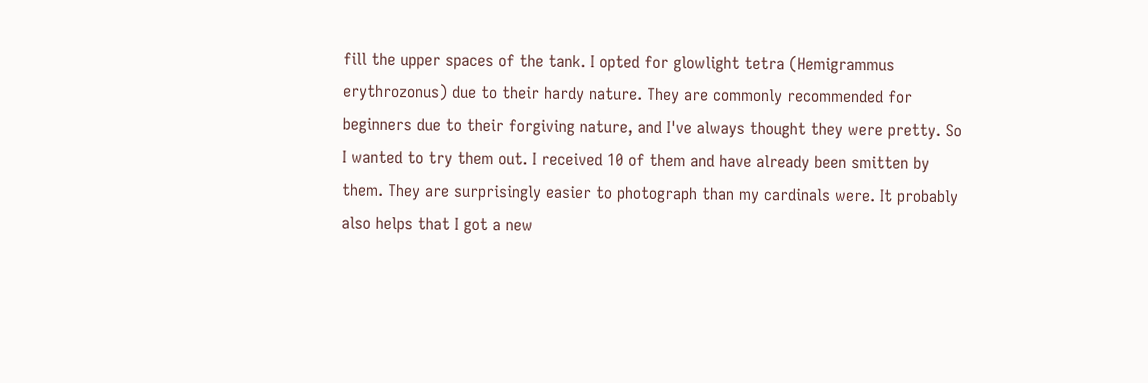fill the upper spaces of the tank. I opted for glowlight tetra (Hemigrammus erythrozonus) due to their hardy nature. They are commonly recommended for beginners due to their forgiving nature, and I've always thought they were pretty. So I wanted to try them out. I received 10 of them and have already been smitten by them. They are surprisingly easier to photograph than my cardinals were. It probably also helps that I got a new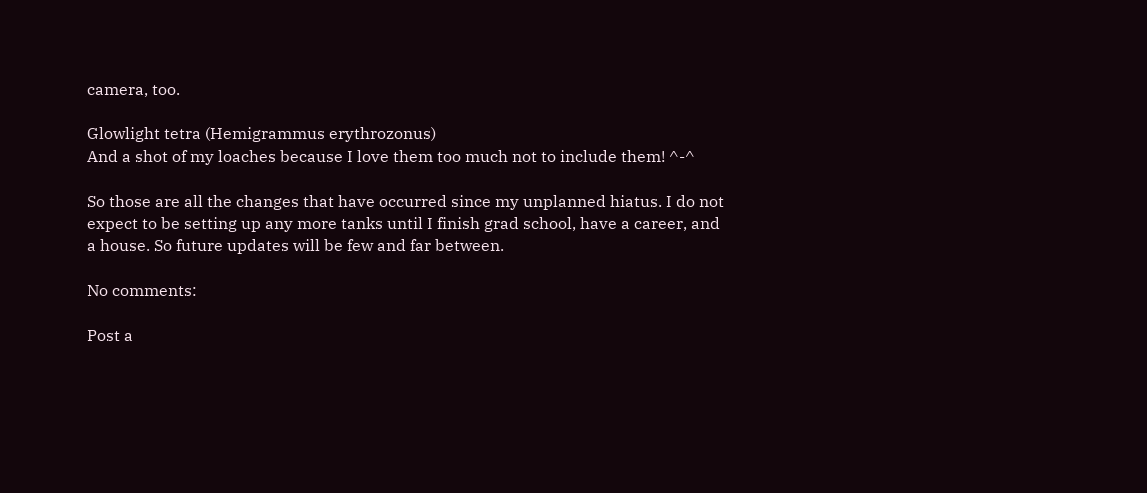camera, too.

Glowlight tetra (Hemigrammus erythrozonus)
And a shot of my loaches because I love them too much not to include them! ^-^

So those are all the changes that have occurred since my unplanned hiatus. I do not expect to be setting up any more tanks until I finish grad school, have a career, and a house. So future updates will be few and far between.

No comments:

Post a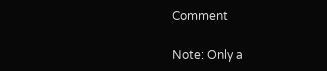Comment

Note: Only a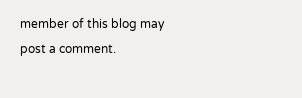member of this blog may post a comment.